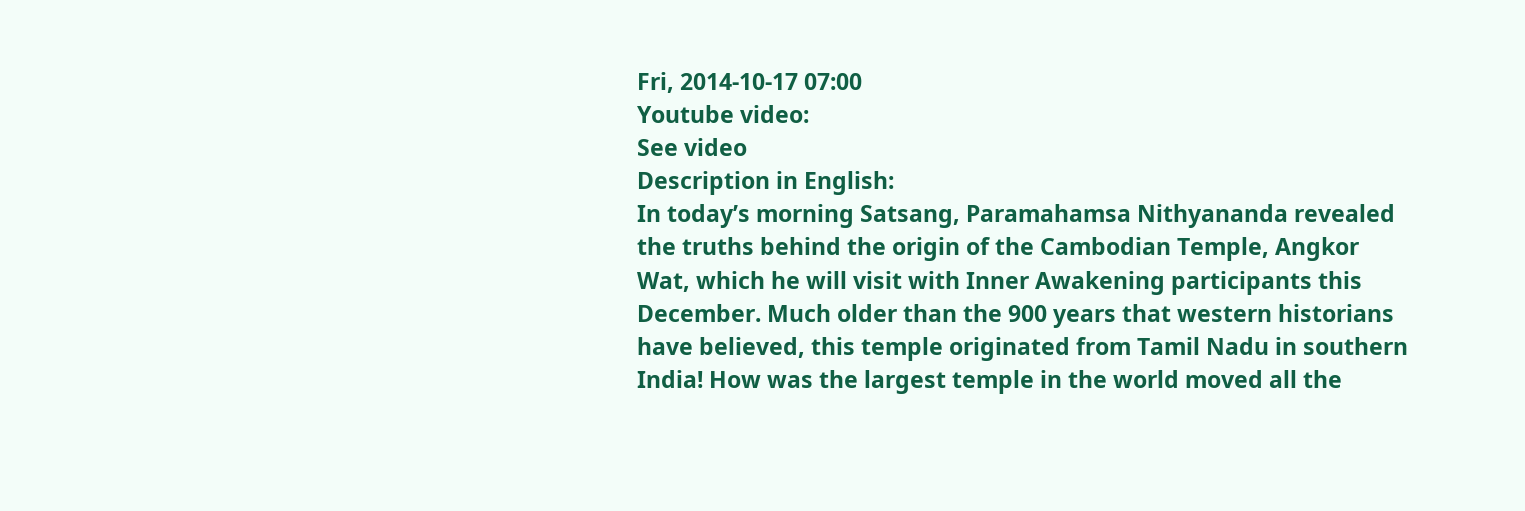Fri, 2014-10-17 07:00
Youtube video:
See video
Description in English:
In today’s morning Satsang, Paramahamsa Nithyananda revealed the truths behind the origin of the Cambodian Temple, Angkor Wat, which he will visit with Inner Awakening participants this December. Much older than the 900 years that western historians have believed, this temple originated from Tamil Nadu in southern India! How was the largest temple in the world moved all the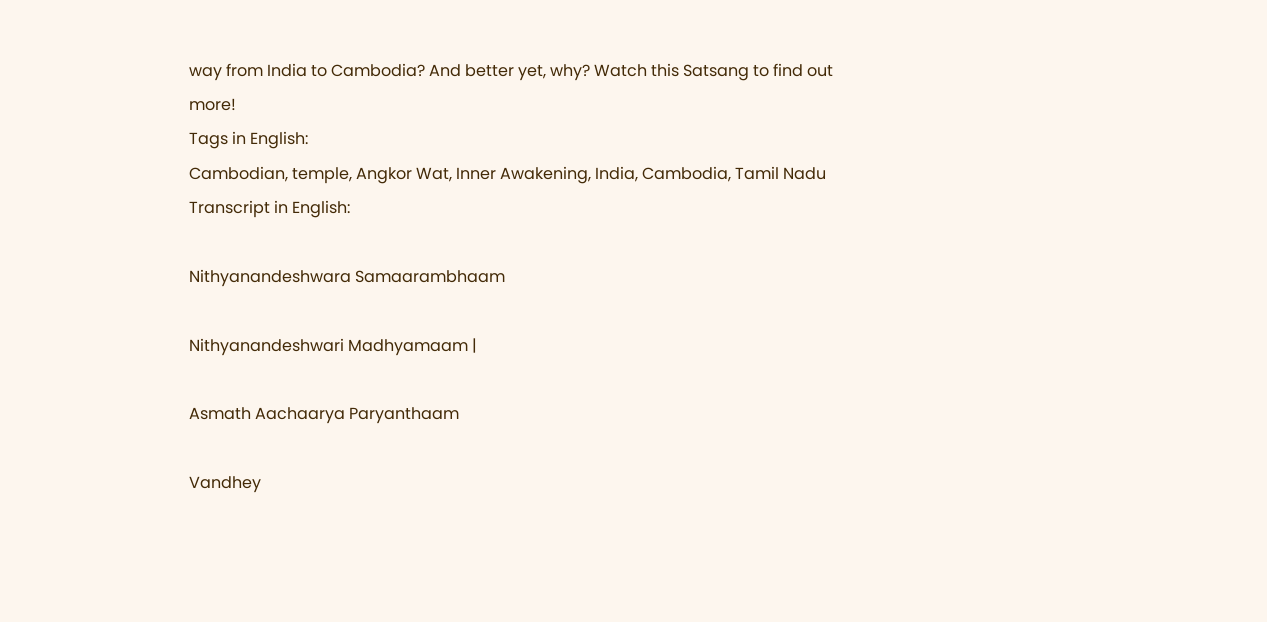way from India to Cambodia? And better yet, why? Watch this Satsang to find out more!
Tags in English:
Cambodian, temple, Angkor Wat, Inner Awakening, India, Cambodia, Tamil Nadu
Transcript in English:

Nithyanandeshwara Samaarambhaam

Nithyanandeshwari Madhyamaam |

Asmath Aachaarya Paryanthaam

Vandhey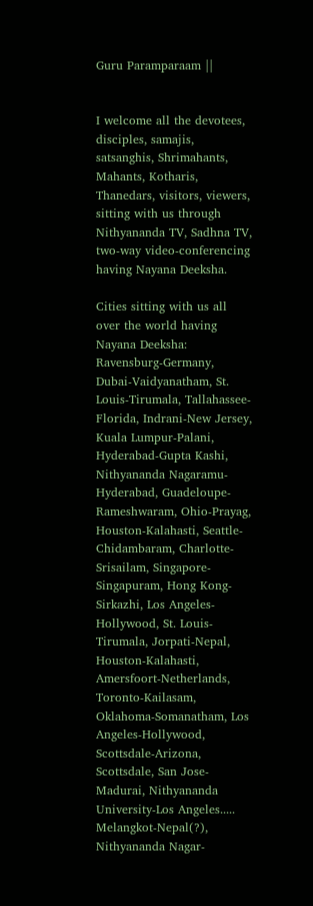Guru Paramparaam ||


I welcome all the devotees, disciples, samajis, satsanghis, Shrimahants, Mahants, Kotharis, Thanedars, visitors, viewers, sitting with us through Nithyananda TV, Sadhna TV, two-way video-conferencing having Nayana Deeksha.

Cities sitting with us all over the world having Nayana Deeksha: Ravensburg-Germany, Dubai-Vaidyanatham, St. Louis-Tirumala, Tallahassee-Florida, Indrani-New Jersey, Kuala Lumpur-Palani, Hyderabad-Gupta Kashi, Nithyananda Nagaramu-Hyderabad, Guadeloupe-Rameshwaram, Ohio-Prayag, Houston-Kalahasti, Seattle-Chidambaram, Charlotte-Srisailam, Singapore-Singapuram, Hong Kong-Sirkazhi, Los Angeles-Hollywood, St. Louis-Tirumala, Jorpati-Nepal, Houston-Kalahasti, Amersfoort-Netherlands, Toronto-Kailasam, Oklahoma-Somanatham, Los Angeles-Hollywood, Scottsdale-Arizona, Scottsdale, San Jose-Madurai, Nithyananda University-Los Angeles..... Melangkot-Nepal(?), Nithyananda Nagar-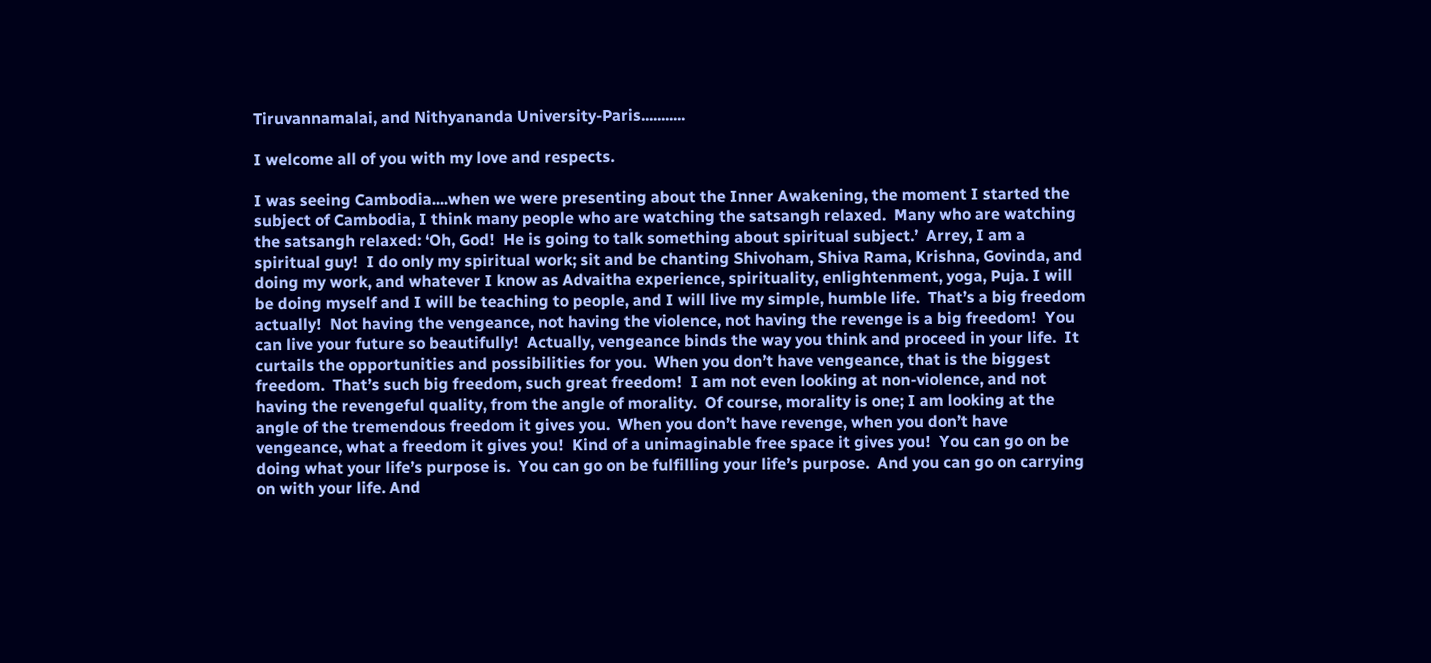Tiruvannamalai, and Nithyananda University-Paris...........

I welcome all of you with my love and respects.

I was seeing Cambodia....when we were presenting about the Inner Awakening, the moment I started the subject of Cambodia, I think many people who are watching the satsangh relaxed.  Many who are watching the satsangh relaxed: ‘Oh, God!  He is going to talk something about spiritual subject.’  Arrey, I am a spiritual guy!  I do only my spiritual work; sit and be chanting Shivoham, Shiva Rama, Krishna, Govinda, and doing my work, and whatever I know as Advaitha experience, spirituality, enlightenment, yoga, Puja. I will be doing myself and I will be teaching to people, and I will live my simple, humble life.  That’s a big freedom actually!  Not having the vengeance, not having the violence, not having the revenge is a big freedom!  You can live your future so beautifully!  Actually, vengeance binds the way you think and proceed in your life.  It curtails the opportunities and possibilities for you.  When you don’t have vengeance, that is the biggest freedom.  That’s such big freedom, such great freedom!  I am not even looking at non-violence, and not having the revengeful quality, from the angle of morality.  Of course, morality is one; I am looking at the angle of the tremendous freedom it gives you.  When you don’t have revenge, when you don’t have vengeance, what a freedom it gives you!  Kind of a unimaginable free space it gives you!  You can go on be doing what your life’s purpose is.  You can go on be fulfilling your life’s purpose.  And you can go on carrying on with your life. And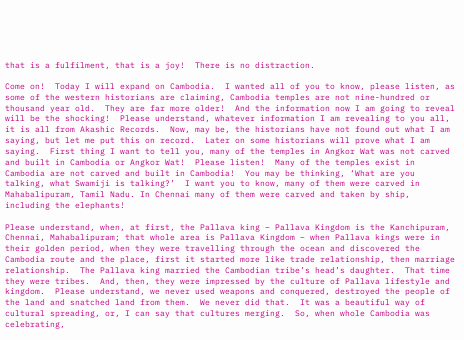that is a fulfilment, that is a joy!  There is no distraction.

Come on!  Today I will expand on Cambodia.  I wanted all of you to know, please listen, as some of the western historians are claiming, Cambodia temples are not nine-hundred or thousand year old.  They are far more older!  And the information now I am going to reveal will be the shocking!  Please understand, whatever information I am revealing to you all, it is all from Akashic Records.  Now, may be, the historians have not found out what I am saying, but let me put this on record.  Later on some historians will prove what I am saying.  First thing I want to tell you, many of the temples in Angkor Wat was not carved and built in Cambodia or Angkor Wat!  Please listen!  Many of the temples exist in Cambodia are not carved and built in Cambodia!  You may be thinking, ‘What are you talking, what Swamiji is talking?’  I want you to know, many of them were carved in Mahabalipuram, Tamil Nadu. In Chennai many of them were carved and taken by ship, including the elephants!

Please understand, when, at first, the Pallava king – Pallava Kingdom is the Kanchipuram, Chennai, Mahabalipuram; that whole area is Pallava Kingdom – when Pallava kings were in their golden period, when they were travelling through the ocean and discovered the Cambodia route and the place, first it started more like trade relationship, then marriage relationship.  The Pallava king married the Cambodian tribe’s head’s daughter.  That time they were tribes.  And, then, they were impressed by the culture of Pallava lifestyle and kingdom.  Please understand, we never used weapons and conquered, destroyed the people of the land and snatched land from them.  We never did that.  It was a beautiful way of cultural spreading, or, I can say that cultures merging.  So, when whole Cambodia was celebrating,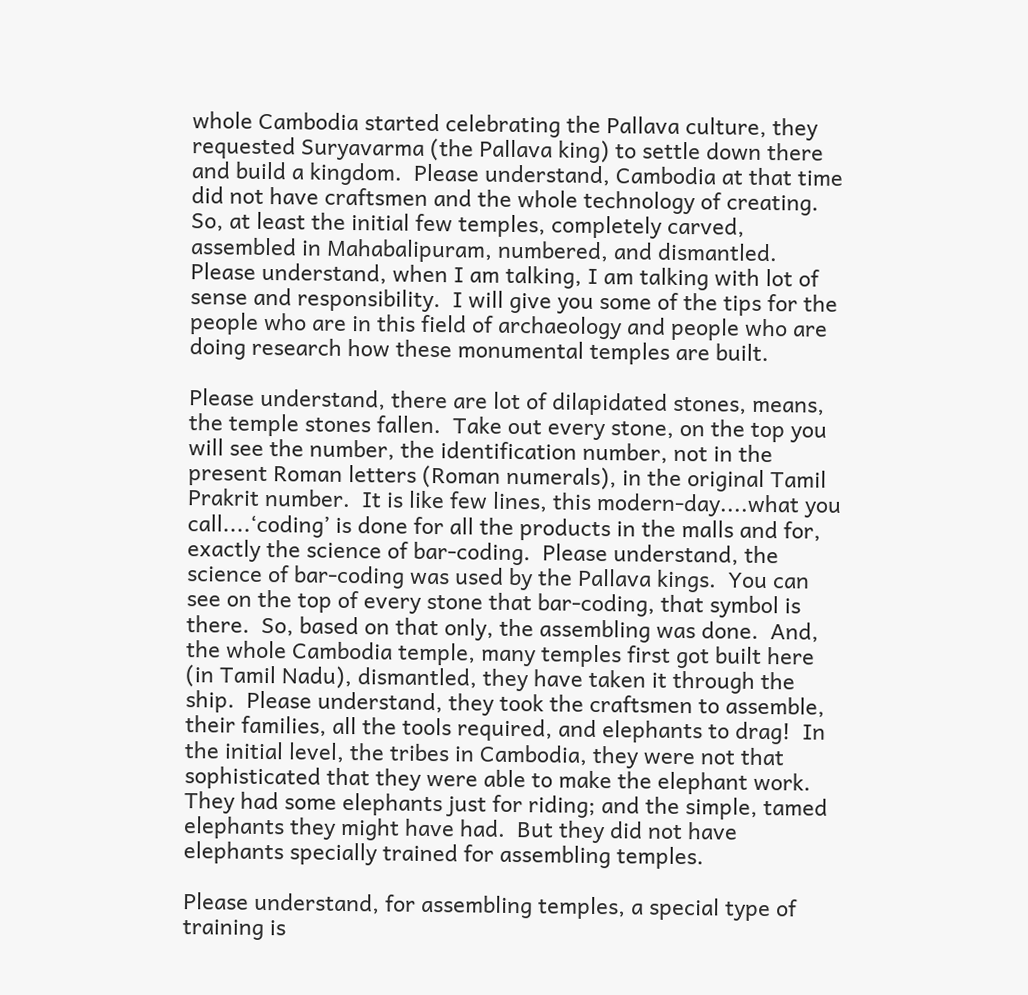whole Cambodia started celebrating the Pallava culture, they requested Suryavarma (the Pallava king) to settle down there and build a kingdom.  Please understand, Cambodia at that time did not have craftsmen and the whole technology of creating.  So, at least the initial few temples, completely carved, assembled in Mahabalipuram, numbered, and dismantled.  Please understand, when I am talking, I am talking with lot of sense and responsibility.  I will give you some of the tips for the people who are in this field of archaeology and people who are doing research how these monumental temples are built.

Please understand, there are lot of dilapidated stones, means, the temple stones fallen.  Take out every stone, on the top you will see the number, the identification number, not in the present Roman letters (Roman numerals), in the original Tamil Prakrit number.  It is like few lines, this modern-day....what you call....‘coding’ is done for all the products in the malls and for, exactly the science of bar-coding.  Please understand, the science of bar-coding was used by the Pallava kings.  You can see on the top of every stone that bar-coding, that symbol is there.  So, based on that only, the assembling was done.  And, the whole Cambodia temple, many temples first got built here (in Tamil Nadu), dismantled, they have taken it through the ship.  Please understand, they took the craftsmen to assemble, their families, all the tools required, and elephants to drag!  In the initial level, the tribes in Cambodia, they were not that sophisticated that they were able to make the elephant work.  They had some elephants just for riding; and the simple, tamed elephants they might have had.  But they did not have elephants specially trained for assembling temples.

Please understand, for assembling temples, a special type of training is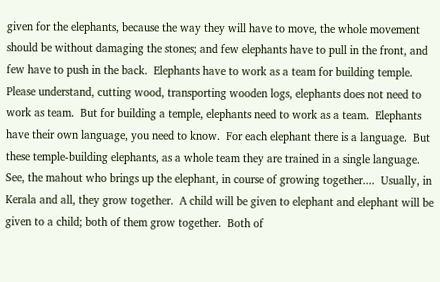given for the elephants, because the way they will have to move, the whole movement should be without damaging the stones; and few elephants have to pull in the front, and few have to push in the back.  Elephants have to work as a team for building temple.  Please understand, cutting wood, transporting wooden logs, elephants does not need to work as team.  But for building a temple, elephants need to work as a team.  Elephants have their own language, you need to know.  For each elephant there is a language.  But these temple-building elephants, as a whole team they are trained in a single language.  See, the mahout who brings up the elephant, in course of growing together....  Usually, in Kerala and all, they grow together.  A child will be given to elephant and elephant will be given to a child; both of them grow together.  Both of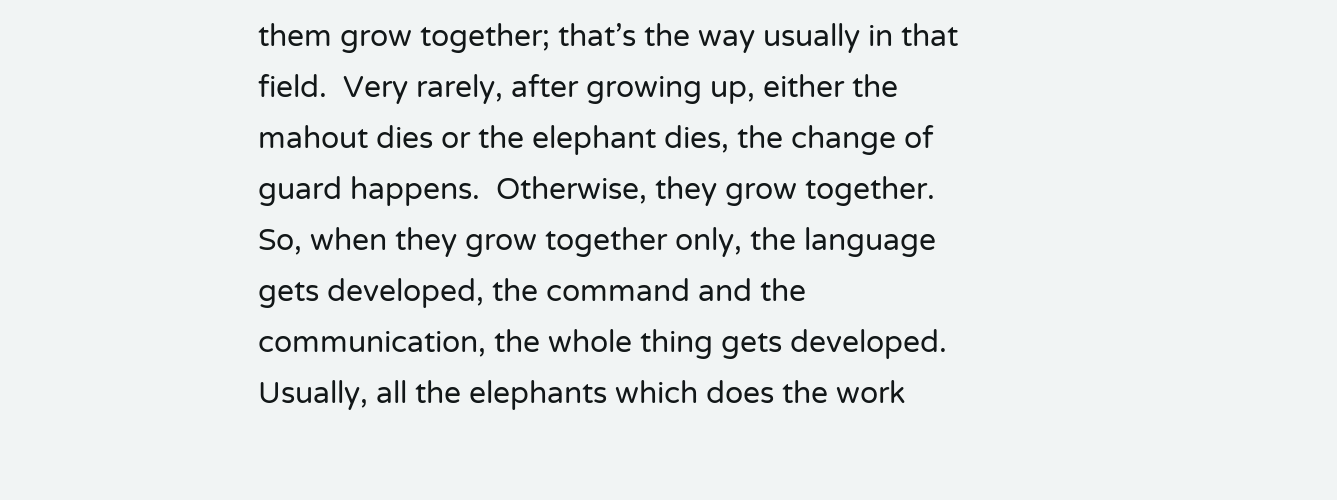them grow together; that’s the way usually in that field.  Very rarely, after growing up, either the mahout dies or the elephant dies, the change of guard happens.  Otherwise, they grow together.  So, when they grow together only, the language gets developed, the command and the communication, the whole thing gets developed.  Usually, all the elephants which does the work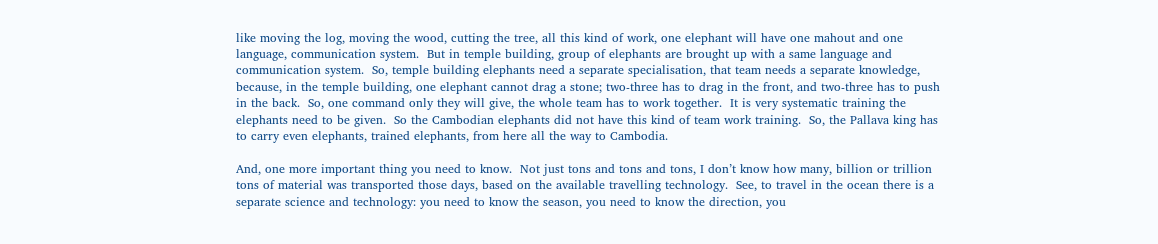like moving the log, moving the wood, cutting the tree, all this kind of work, one elephant will have one mahout and one language, communication system.  But in temple building, group of elephants are brought up with a same language and communication system.  So, temple building elephants need a separate specialisation, that team needs a separate knowledge, because, in the temple building, one elephant cannot drag a stone; two-three has to drag in the front, and two-three has to push in the back.  So, one command only they will give, the whole team has to work together.  It is very systematic training the elephants need to be given.  So the Cambodian elephants did not have this kind of team work training.  So, the Pallava king has to carry even elephants, trained elephants, from here all the way to Cambodia.

And, one more important thing you need to know.  Not just tons and tons and tons, I don’t know how many, billion or trillion tons of material was transported those days, based on the available travelling technology.  See, to travel in the ocean there is a separate science and technology: you need to know the season, you need to know the direction, you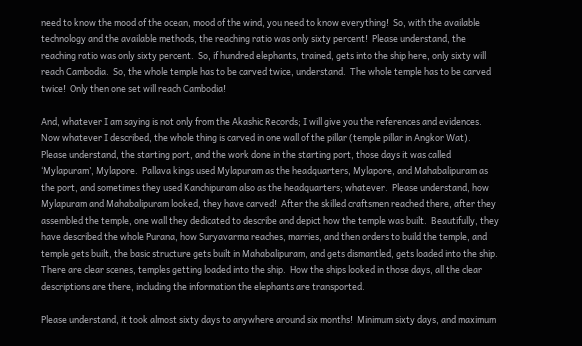need to know the mood of the ocean, mood of the wind, you need to know everything!  So, with the available technology and the available methods, the reaching ratio was only sixty percent!  Please understand, the reaching ratio was only sixty percent.  So, if hundred elephants, trained, gets into the ship here, only sixty will reach Cambodia.  So, the whole temple has to be carved twice, understand.  The whole temple has to be carved twice!  Only then one set will reach Cambodia!

And, whatever I am saying is not only from the Akashic Records; I will give you the references and evidences.  Now whatever I described, the whole thing is carved in one wall of the pillar (temple pillar in Angkor Wat).  Please understand, the starting port, and the work done in the starting port, those days it was called ‘Mylapuram’, Mylapore.  Pallava kings used Mylapuram as the headquarters, Mylapore, and Mahabalipuram as the port, and sometimes they used Kanchipuram also as the headquarters; whatever.  Please understand, how Mylapuram and Mahabalipuram looked, they have carved!  After the skilled craftsmen reached there, after they assembled the temple, one wall they dedicated to describe and depict how the temple was built.  Beautifully, they have described the whole Purana, how Suryavarma reaches, marries, and then orders to build the temple, and temple gets built, the basic structure gets built in Mahabalipuram, and gets dismantled, gets loaded into the ship.  There are clear scenes, temples getting loaded into the ship.  How the ships looked in those days, all the clear descriptions are there, including the information the elephants are transported.

Please understand, it took almost sixty days to anywhere around six months!  Minimum sixty days, and maximum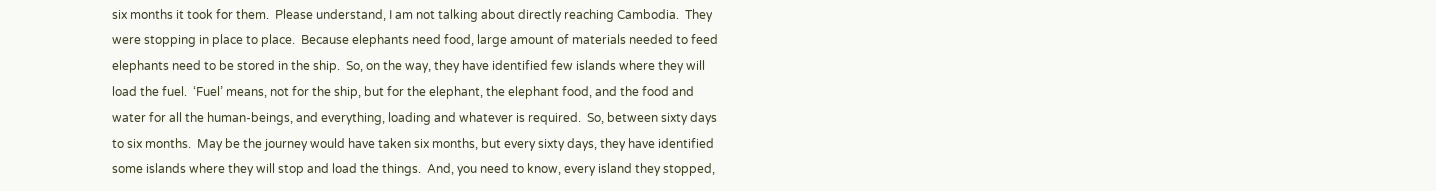six months it took for them.  Please understand, I am not talking about directly reaching Cambodia.  They were stopping in place to place.  Because elephants need food, large amount of materials needed to feed elephants need to be stored in the ship.  So, on the way, they have identified few islands where they will load the fuel.  ‘Fuel’ means, not for the ship, but for the elephant, the elephant food, and the food and water for all the human-beings, and everything, loading and whatever is required.  So, between sixty days to six months.  May be the journey would have taken six months, but every sixty days, they have identified some islands where they will stop and load the things.  And, you need to know, every island they stopped,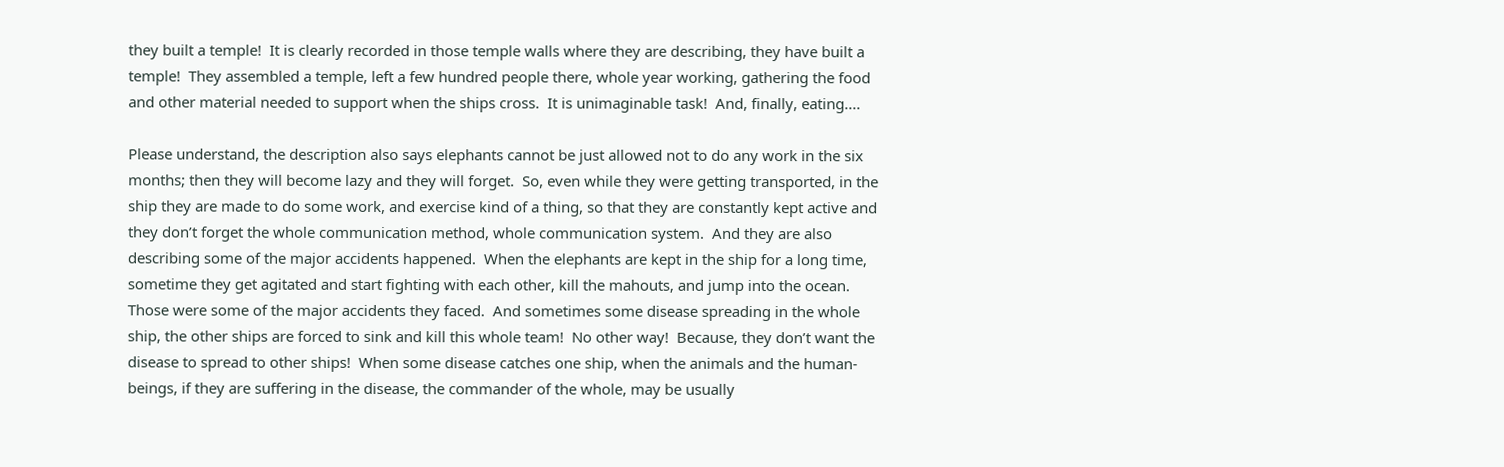they built a temple!  It is clearly recorded in those temple walls where they are describing, they have built a temple!  They assembled a temple, left a few hundred people there, whole year working, gathering the food and other material needed to support when the ships cross.  It is unimaginable task!  And, finally, eating....

Please understand, the description also says elephants cannot be just allowed not to do any work in the six months; then they will become lazy and they will forget.  So, even while they were getting transported, in the ship they are made to do some work, and exercise kind of a thing, so that they are constantly kept active and they don’t forget the whole communication method, whole communication system.  And they are also describing some of the major accidents happened.  When the elephants are kept in the ship for a long time, sometime they get agitated and start fighting with each other, kill the mahouts, and jump into the ocean.  Those were some of the major accidents they faced.  And sometimes some disease spreading in the whole ship, the other ships are forced to sink and kill this whole team!  No other way!  Because, they don’t want the disease to spread to other ships!  When some disease catches one ship, when the animals and the human-beings, if they are suffering in the disease, the commander of the whole, may be usually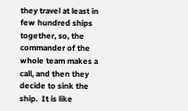they travel at least in few hundred ships together, so, the commander of the whole team makes a call, and then they decide to sink the ship.  It is like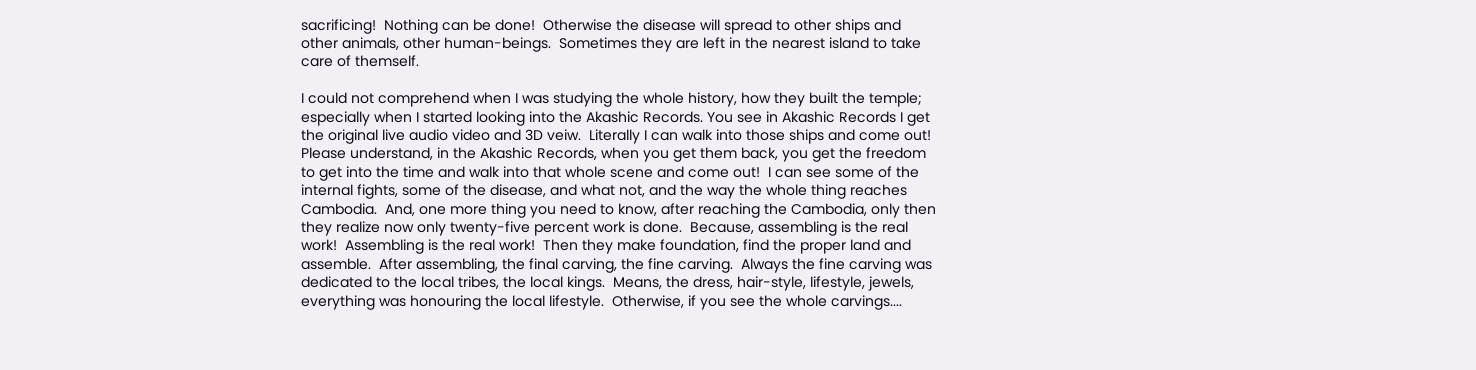sacrificing!  Nothing can be done!  Otherwise the disease will spread to other ships and other animals, other human-beings.  Sometimes they are left in the nearest island to take care of themself.

I could not comprehend when I was studying the whole history, how they built the temple; especially when I started looking into the Akashic Records. You see in Akashic Records I get the original live audio video and 3D veiw.  Literally I can walk into those ships and come out!  Please understand, in the Akashic Records, when you get them back, you get the freedom to get into the time and walk into that whole scene and come out!  I can see some of the internal fights, some of the disease, and what not, and the way the whole thing reaches Cambodia.  And, one more thing you need to know, after reaching the Cambodia, only then they realize now only twenty-five percent work is done.  Because, assembling is the real work!  Assembling is the real work!  Then they make foundation, find the proper land and assemble.  After assembling, the final carving, the fine carving.  Always the fine carving was dedicated to the local tribes, the local kings.  Means, the dress, hair-style, lifestyle, jewels, everything was honouring the local lifestyle.  Otherwise, if you see the whole carvings....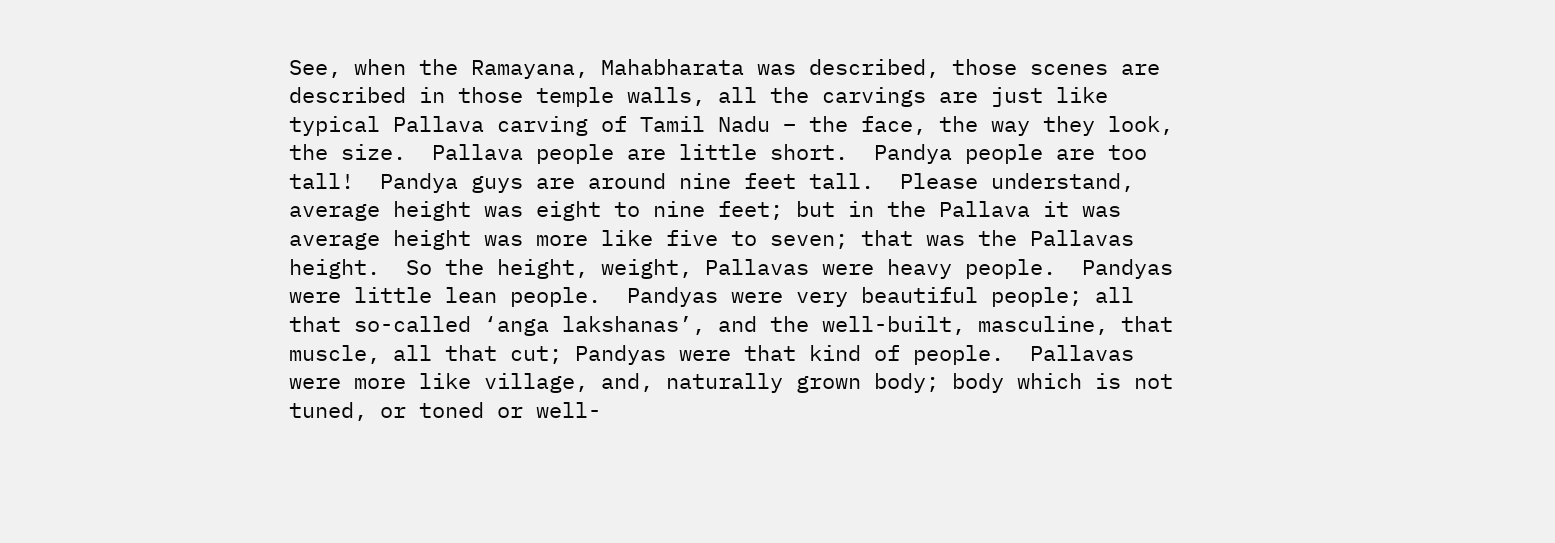See, when the Ramayana, Mahabharata was described, those scenes are described in those temple walls, all the carvings are just like typical Pallava carving of Tamil Nadu – the face, the way they look, the size.  Pallava people are little short.  Pandya people are too tall!  Pandya guys are around nine feet tall.  Please understand, average height was eight to nine feet; but in the Pallava it was average height was more like five to seven; that was the Pallavas height.  So the height, weight, Pallavas were heavy people.  Pandyas were little lean people.  Pandyas were very beautiful people; all that so-called ‘anga lakshanas’, and the well-built, masculine, that muscle, all that cut; Pandyas were that kind of people.  Pallavas were more like village, and, naturally grown body; body which is not tuned, or toned or well-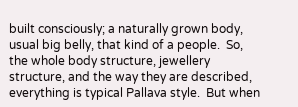built consciously; a naturally grown body, usual big belly, that kind of a people.  So, the whole body structure, jewellery structure, and the way they are described, everything is typical Pallava style.  But when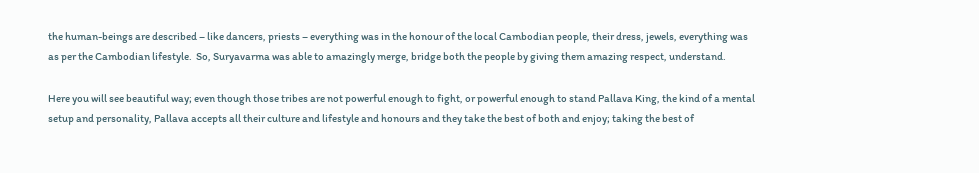the human-beings are described – like dancers, priests – everything was in the honour of the local Cambodian people, their dress, jewels, everything was as per the Cambodian lifestyle.  So, Suryavarma was able to amazingly merge, bridge both the people by giving them amazing respect, understand.

Here you will see beautiful way; even though those tribes are not powerful enough to fight, or powerful enough to stand Pallava King, the kind of a mental setup and personality, Pallava accepts all their culture and lifestyle and honours and they take the best of both and enjoy; taking the best of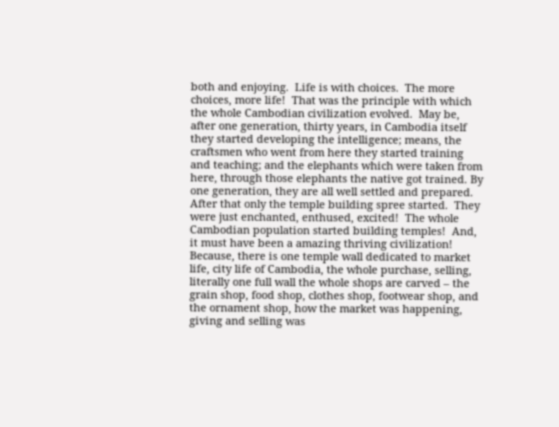both and enjoying.  Life is with choices.  The more choices, more life!  That was the principle with which the whole Cambodian civilization evolved.  May be, after one generation, thirty years, in Cambodia itself they started developing the intelligence; means, the craftsmen who went from here they started training and teaching; and the elephants which were taken from here, through those elephants the native got trained. By one generation, they are all well settled and prepared.  After that only the temple building spree started.  They were just enchanted, enthused, excited!  The whole Cambodian population started building temples!  And, it must have been a amazing thriving civilization!  Because, there is one temple wall dedicated to market life, city life of Cambodia, the whole purchase, selling, literally one full wall the whole shops are carved – the grain shop, food shop, clothes shop, footwear shop, and the ornament shop, how the market was happening, giving and selling was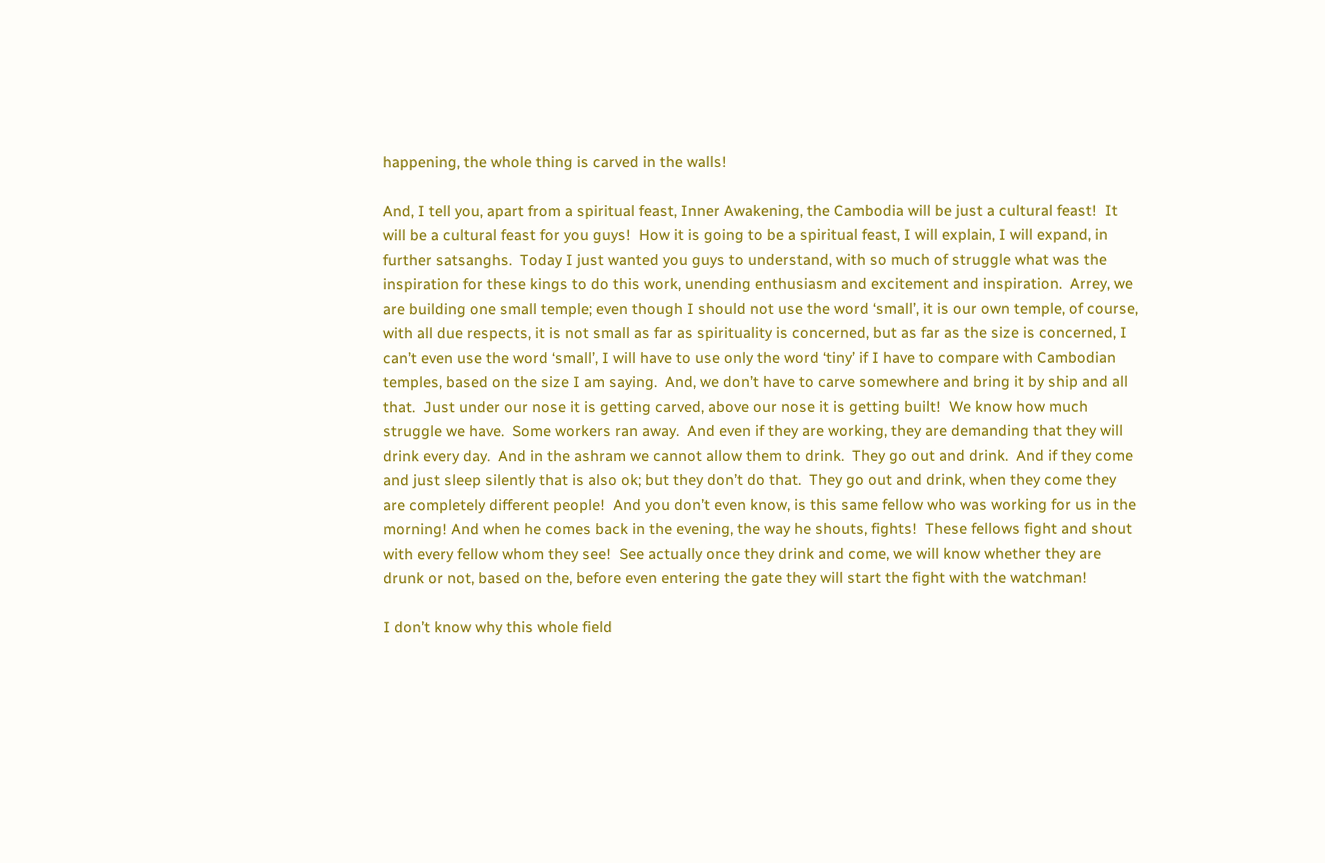happening, the whole thing is carved in the walls!

And, I tell you, apart from a spiritual feast, Inner Awakening, the Cambodia will be just a cultural feast!  It will be a cultural feast for you guys!  How it is going to be a spiritual feast, I will explain, I will expand, in further satsanghs.  Today I just wanted you guys to understand, with so much of struggle what was the inspiration for these kings to do this work, unending enthusiasm and excitement and inspiration.  Arrey, we are building one small temple; even though I should not use the word ‘small’, it is our own temple, of course, with all due respects, it is not small as far as spirituality is concerned, but as far as the size is concerned, I can’t even use the word ‘small’, I will have to use only the word ‘tiny’ if I have to compare with Cambodian temples, based on the size I am saying.  And, we don’t have to carve somewhere and bring it by ship and all that.  Just under our nose it is getting carved, above our nose it is getting built!  We know how much struggle we have.  Some workers ran away.  And even if they are working, they are demanding that they will drink every day.  And in the ashram we cannot allow them to drink.  They go out and drink.  And if they come and just sleep silently that is also ok; but they don’t do that.  They go out and drink, when they come they are completely different people!  And you don’t even know, is this same fellow who was working for us in the morning! And when he comes back in the evening, the way he shouts, fights!  These fellows fight and shout with every fellow whom they see!  See actually once they drink and come, we will know whether they are drunk or not, based on the, before even entering the gate they will start the fight with the watchman!

I don’t know why this whole field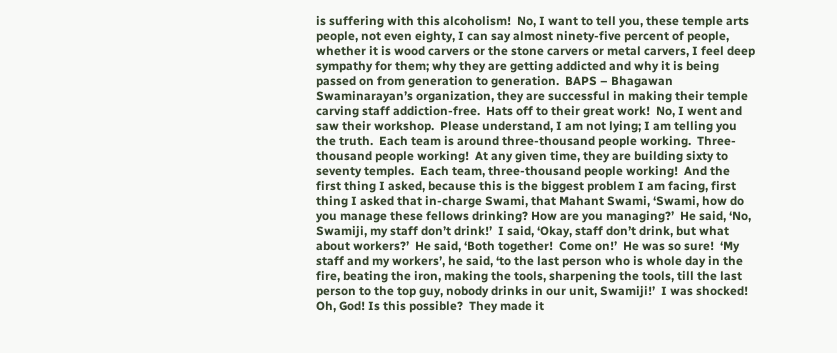is suffering with this alcoholism!  No, I want to tell you, these temple arts people, not even eighty, I can say almost ninety-five percent of people, whether it is wood carvers or the stone carvers or metal carvers, I feel deep sympathy for them; why they are getting addicted and why it is being passed on from generation to generation.  BAPS – Bhagawan Swaminarayan’s organization, they are successful in making their temple carving staff addiction-free.  Hats off to their great work!  No, I went and saw their workshop.  Please understand, I am not lying; I am telling you the truth.  Each team is around three-thousand people working.  Three-thousand people working!  At any given time, they are building sixty to seventy temples.  Each team, three-thousand people working!  And the first thing I asked, because this is the biggest problem I am facing, first thing I asked that in-charge Swami, that Mahant Swami, ‘Swami, how do you manage these fellows drinking? How are you managing?’  He said, ‘No, Swamiji, my staff don’t drink!’  I said, ‘Okay, staff don’t drink, but what about workers?’  He said, ‘Both together!  Come on!’  He was so sure!  ‘My staff and my workers’, he said, ‘to the last person who is whole day in the fire, beating the iron, making the tools, sharpening the tools, till the last person to the top guy, nobody drinks in our unit, Swamiji!’  I was shocked!  Oh, God! Is this possible?  They made it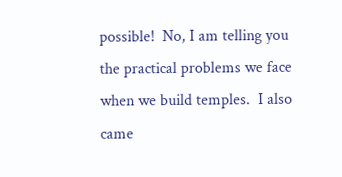possible!  No, I am telling you the practical problems we face when we build temples.  I also came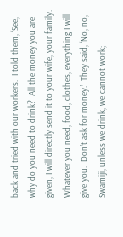back and tried with our workers.  I told them, ‘See, why do you need to drink?  All the money you are given, I will directly send it to your wife, your family. Whatever you need, food, clothes, everything I will give you.  Don’t ask for money.’  They said, ‘No, no, Swamiji, unless we drink, we cannot work;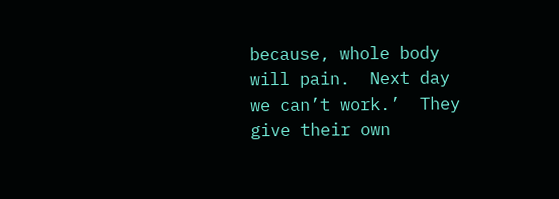because, whole body will pain.  Next day we can’t work.’  They give their own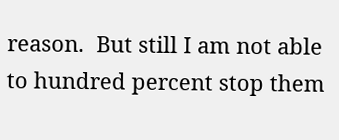reason.  But still I am not able to hundred percent stop them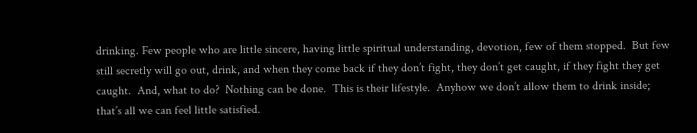drinking. Few people who are little sincere, having little spiritual understanding, devotion, few of them stopped.  But few still secretly will go out, drink, and when they come back if they don’t fight, they don’t get caught, if they fight they get caught.  And, what to do?  Nothing can be done.  This is their lifestyle.  Anyhow we don’t allow them to drink inside; that’s all we can feel little satisfied.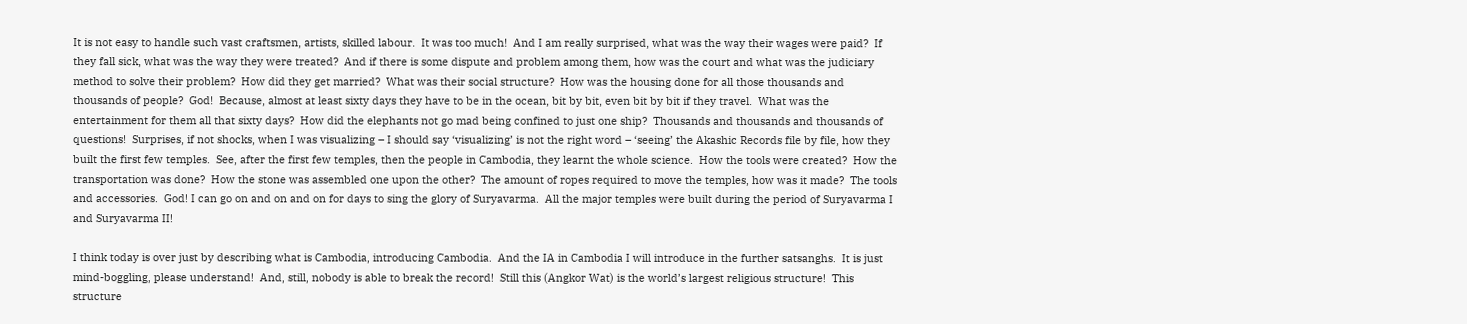It is not easy to handle such vast craftsmen, artists, skilled labour.  It was too much!  And I am really surprised, what was the way their wages were paid?  If they fall sick, what was the way they were treated?  And if there is some dispute and problem among them, how was the court and what was the judiciary method to solve their problem?  How did they get married?  What was their social structure?  How was the housing done for all those thousands and thousands of people?  God!  Because, almost at least sixty days they have to be in the ocean, bit by bit, even bit by bit if they travel.  What was the entertainment for them all that sixty days?  How did the elephants not go mad being confined to just one ship?  Thousands and thousands and thousands of questions!  Surprises, if not shocks, when I was visualizing – I should say ‘visualizing’ is not the right word – ‘seeing’ the Akashic Records file by file, how they built the first few temples.  See, after the first few temples, then the people in Cambodia, they learnt the whole science.  How the tools were created?  How the transportation was done?  How the stone was assembled one upon the other?  The amount of ropes required to move the temples, how was it made?  The tools and accessories.  God! I can go on and on and on for days to sing the glory of Suryavarma.  All the major temples were built during the period of Suryavarma I and Suryavarma II!

I think today is over just by describing what is Cambodia, introducing Cambodia.  And the IA in Cambodia I will introduce in the further satsanghs.  It is just mind-boggling, please understand!  And, still, nobody is able to break the record!  Still this (Angkor Wat) is the world’s largest religious structure!  This structure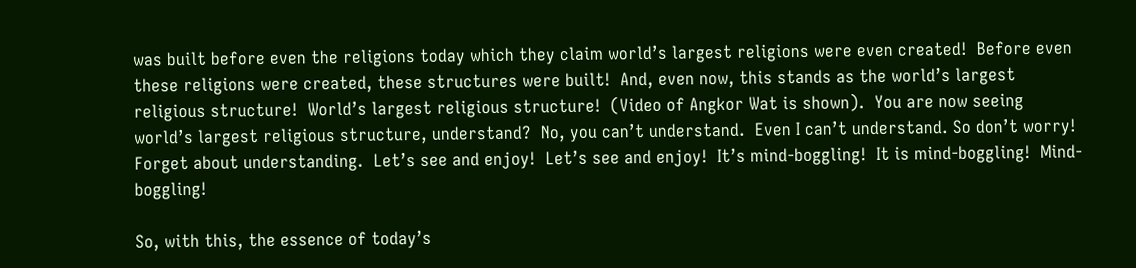was built before even the religions today which they claim world’s largest religions were even created!  Before even these religions were created, these structures were built!  And, even now, this stands as the world’s largest religious structure!  World’s largest religious structure!  (Video of Angkor Wat is shown).  You are now seeing world’s largest religious structure, understand?  No, you can’t understand.  Even I can’t understand. So don’t worry! Forget about understanding.  Let’s see and enjoy!  Let’s see and enjoy!  It’s mind-boggling!  It is mind-boggling!  Mind-boggling!

So, with this, the essence of today’s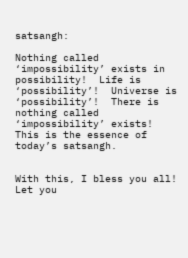satsangh:

Nothing called ‘impossibility’ exists in possibility!  Life is ‘possibility’!  Universe is ‘possibility’!  There is nothing called ‘impossibility’ exists!  This is the essence of today’s satsangh.


With this, I bless you all!  Let you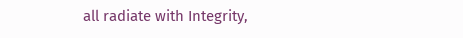all radiate with Integrity,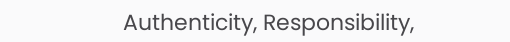Authenticity, Responsibility,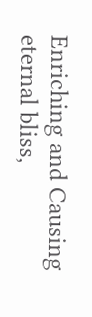Enriching and Causing eternal bliss,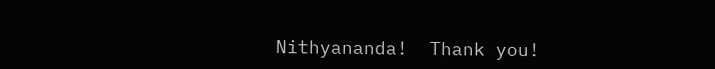Nithyananda!  Thank you!